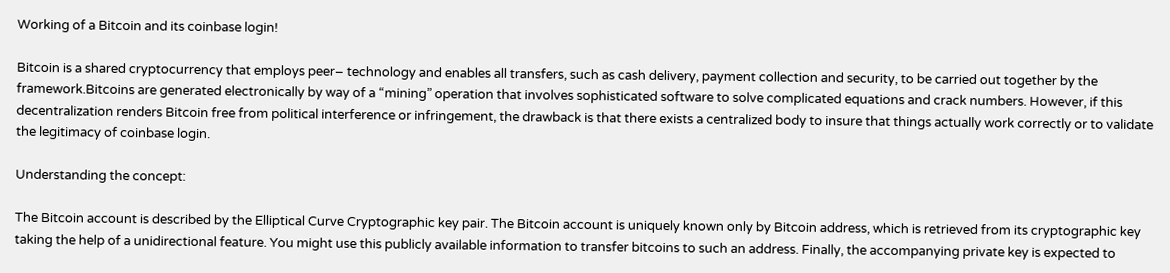Working of a Bitcoin and its coinbase login!

Bitcoin is a shared cryptocurrency that employs peer– technology and enables all transfers, such as cash delivery, payment collection and security, to be carried out together by the framework.Bitcoins are generated electronically by way of a “mining” operation that involves sophisticated software to solve complicated equations and crack numbers. However, if this decentralization renders Bitcoin free from political interference or infringement, the drawback is that there exists a centralized body to insure that things actually work correctly or to validate the legitimacy of coinbase login.

Understanding the concept:

The Bitcoin account is described by the Elliptical Curve Cryptographic key pair. The Bitcoin account is uniquely known only by Bitcoin address, which is retrieved from its cryptographic key taking the help of a unidirectional feature. You might use this publicly available information to transfer bitcoins to such an address. Finally, the accompanying private key is expected to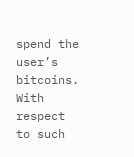spend the user’s bitcoins. With respect to such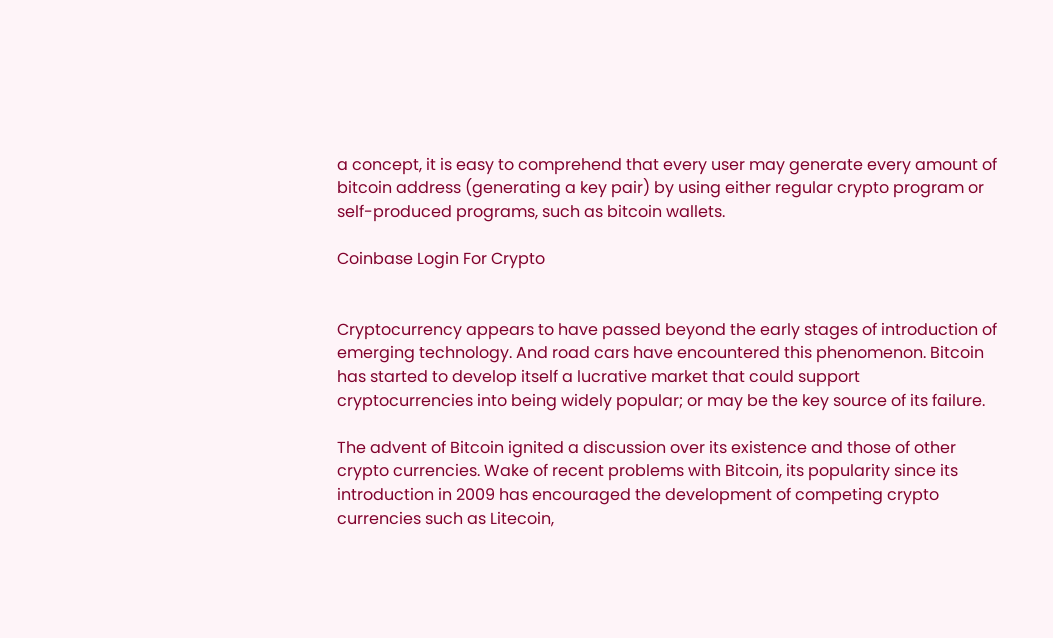a concept, it is easy to comprehend that every user may generate every amount of bitcoin address (generating a key pair) by using either regular crypto program or self-produced programs, such as bitcoin wallets.

Coinbase Login For Crypto


Cryptocurrency appears to have passed beyond the early stages of introduction of emerging technology. And road cars have encountered this phenomenon. Bitcoin has started to develop itself a lucrative market that could support cryptocurrencies into being widely popular; or may be the key source of its failure.

The advent of Bitcoin ignited a discussion over its existence and those of other crypto currencies. Wake of recent problems with Bitcoin, its popularity since its introduction in 2009 has encouraged the development of competing crypto currencies such as Litecoin,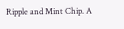Ripple and Mint Chip. A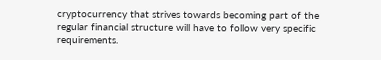cryptocurrency that strives towards becoming part of the regular financial structure will have to follow very specific requirements.